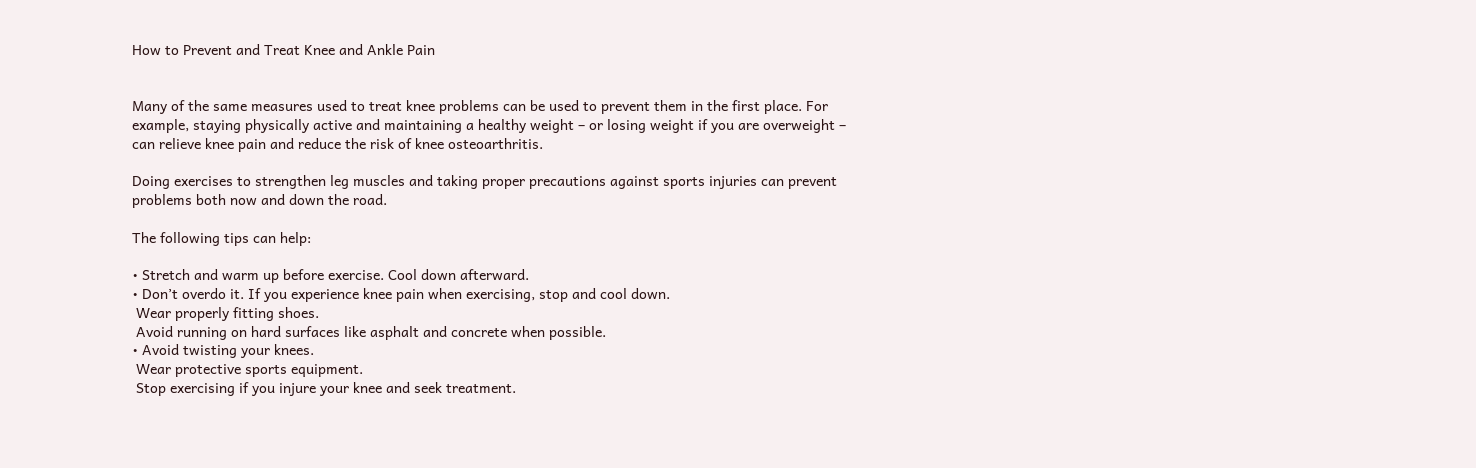How to Prevent and Treat Knee and Ankle Pain


Many of the same measures used to treat knee problems can be used to prevent them in the first place. For example, staying physically active and maintaining a healthy weight – or losing weight if you are overweight – can relieve knee pain and reduce the risk of knee osteoarthritis.

Doing exercises to strengthen leg muscles and taking proper precautions against sports injuries can prevent problems both now and down the road.

The following tips can help:

• Stretch and warm up before exercise. Cool down afterward.
• Don’t overdo it. If you experience knee pain when exercising, stop and cool down.
 Wear properly fitting shoes.
 Avoid running on hard surfaces like asphalt and concrete when possible.
• Avoid twisting your knees.
 Wear protective sports equipment.
 Stop exercising if you injure your knee and seek treatment.